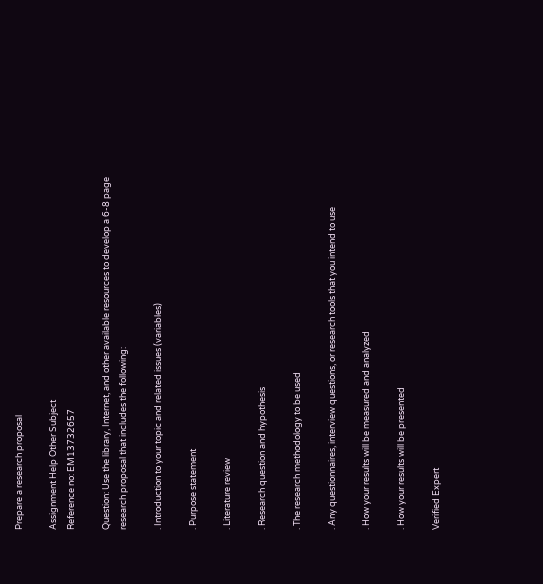Prepare a research proposal

Assignment Help Other Subject
Reference no: EM13732657

Question: Use the library, Internet, and other available resources to develop a 6-8 page research proposal that includes the following:

. Introduction to your topic and related issues (variables)

. Purpose statement

. Literature review

. Research question and hypothesis

. The research methodology to be used

. Any questionnaires, interview questions, or research tools that you intend to use

. How your results will be measured and analyzed

. How your results will be presented

Verified Expert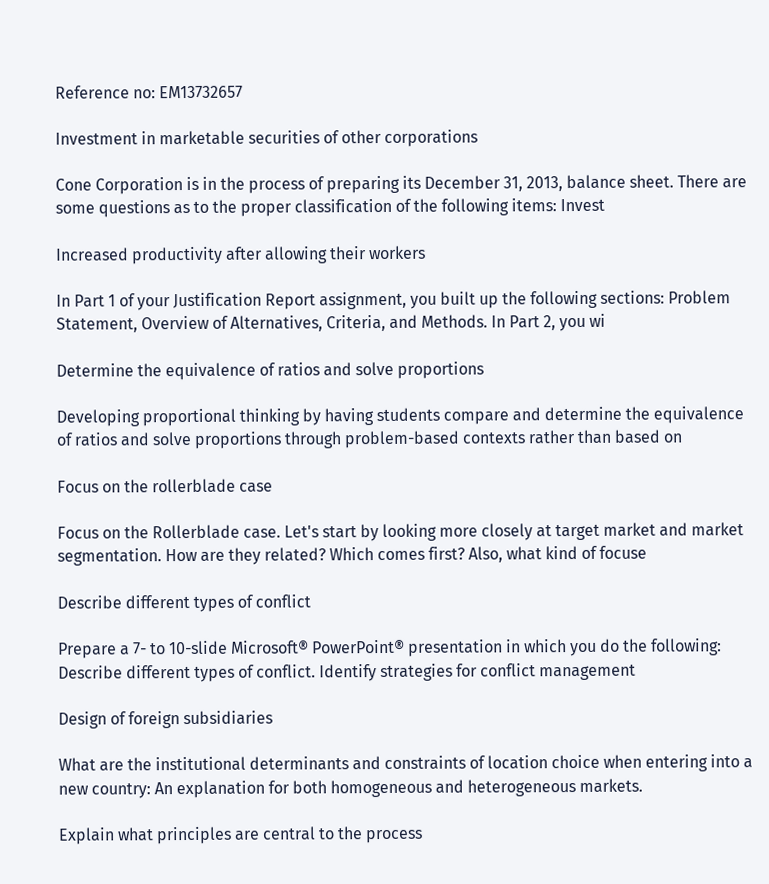Reference no: EM13732657

Investment in marketable securities of other corporations

Cone Corporation is in the process of preparing its December 31, 2013, balance sheet. There are some questions as to the proper classification of the following items: Invest

Increased productivity after allowing their workers

In Part 1 of your Justification Report assignment, you built up the following sections: Problem Statement, Overview of Alternatives, Criteria, and Methods. In Part 2, you wi

Determine the equivalence of ratios and solve proportions

Developing proportional thinking by having students compare and determine the equivalence of ratios and solve proportions through problem-based contexts rather than based on

Focus on the rollerblade case

Focus on the Rollerblade case. Let's start by looking more closely at target market and market segmentation. How are they related? Which comes first? Also, what kind of focuse

Describe different types of conflict

Prepare a 7- to 10-slide Microsoft® PowerPoint® presentation in which you do the following: Describe different types of conflict. Identify strategies for conflict management

Design of foreign subsidiaries

What are the institutional determinants and constraints of location choice when entering into a new country: An explanation for both homogeneous and heterogeneous markets.

Explain what principles are central to the process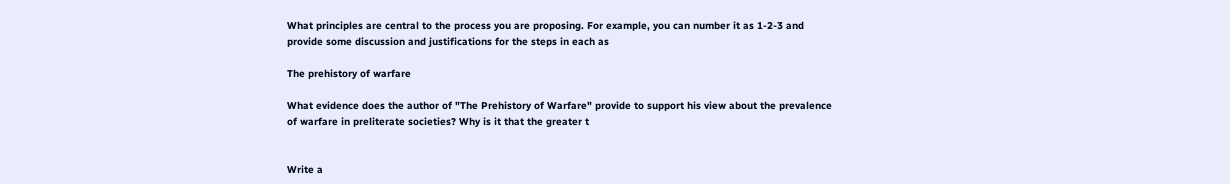What principles are central to the process you are proposing. For example, you can number it as 1-2-3 and provide some discussion and justifications for the steps in each as

The prehistory of warfare

What evidence does the author of "The Prehistory of Warfare" provide to support his view about the prevalence of warfare in preliterate societies? Why is it that the greater t


Write a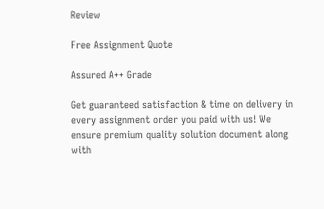Review

Free Assignment Quote

Assured A++ Grade

Get guaranteed satisfaction & time on delivery in every assignment order you paid with us! We ensure premium quality solution document along with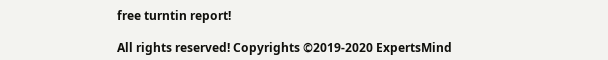free turntin report!

All rights reserved! Copyrights ©2019-2020 ExpertsMind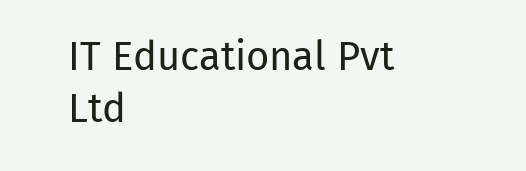IT Educational Pvt Ltd